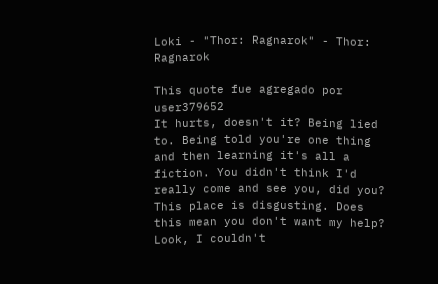Loki - "Thor: Ragnarok" - Thor: Ragnarok

This quote fue agregado por user379652
It hurts, doesn't it? Being lied to. Being told you're one thing and then learning it's all a fiction. You didn't think I'd really come and see you, did you? This place is disgusting. Does this mean you don't want my help? Look, I couldn't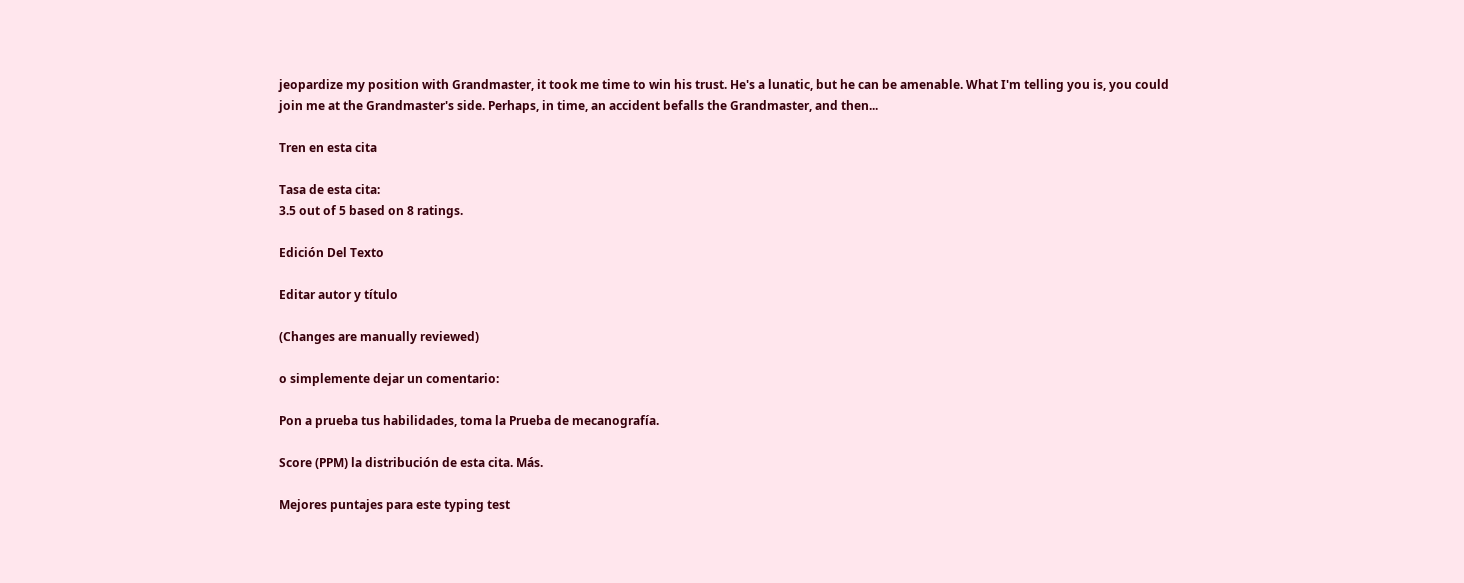jeopardize my position with Grandmaster, it took me time to win his trust. He's a lunatic, but he can be amenable. What I'm telling you is, you could join me at the Grandmaster's side. Perhaps, in time, an accident befalls the Grandmaster, and then...

Tren en esta cita

Tasa de esta cita:
3.5 out of 5 based on 8 ratings.

Edición Del Texto

Editar autor y título

(Changes are manually reviewed)

o simplemente dejar un comentario:

Pon a prueba tus habilidades, toma la Prueba de mecanografía.

Score (PPM) la distribución de esta cita. Más.

Mejores puntajes para este typing test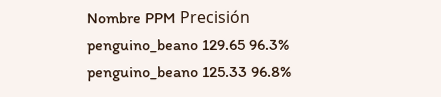Nombre PPM Precisión
penguino_beano 129.65 96.3%
penguino_beano 125.33 96.8%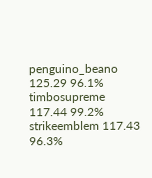penguino_beano 125.29 96.1%
timbosupreme 117.44 99.2%
strikeemblem 117.43 96.3%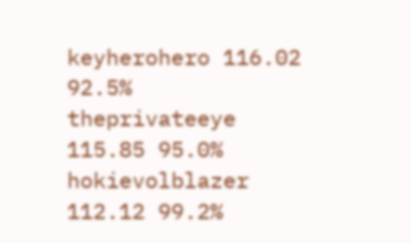keyherohero 116.02 92.5%
theprivateeye 115.85 95.0%
hokievolblazer 112.12 99.2%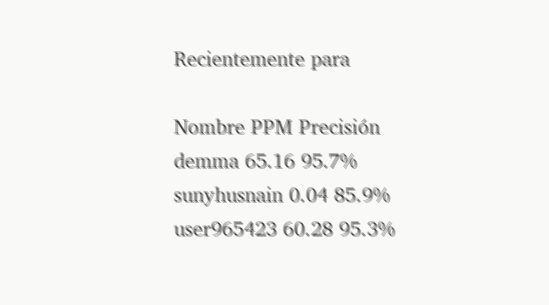Recientemente para

Nombre PPM Precisión
demma 65.16 95.7%
sunyhusnain 0.04 85.9%
user965423 60.28 95.3%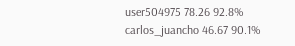user504975 78.26 92.8%
carlos_juancho 46.67 90.1%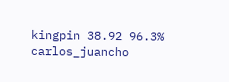kingpin 38.92 96.3%
carlos_juancho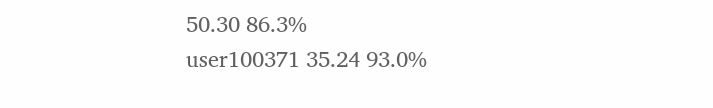50.30 86.3%
user100371 35.24 93.0%